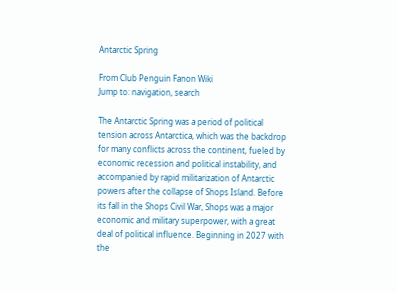Antarctic Spring

From Club Penguin Fanon Wiki
Jump to: navigation, search

The Antarctic Spring was a period of political tension across Antarctica, which was the backdrop for many conflicts across the continent, fueled by economic recession and political instability, and accompanied by rapid militarization of Antarctic powers after the collapse of Shops Island. Before its fall in the Shops Civil War, Shops was a major economic and military superpower, with a great deal of political influence. Beginning in 2027 with the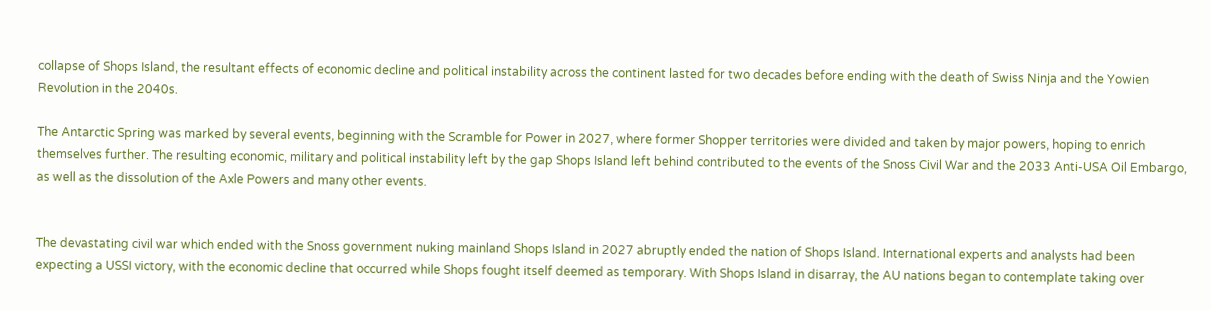collapse of Shops Island, the resultant effects of economic decline and political instability across the continent lasted for two decades before ending with the death of Swiss Ninja and the Yowien Revolution in the 2040s.

The Antarctic Spring was marked by several events, beginning with the Scramble for Power in 2027, where former Shopper territories were divided and taken by major powers, hoping to enrich themselves further. The resulting economic, military and political instability left by the gap Shops Island left behind contributed to the events of the Snoss Civil War and the 2033 Anti-USA Oil Embargo, as well as the dissolution of the Axle Powers and many other events.


The devastating civil war which ended with the Snoss government nuking mainland Shops Island in 2027 abruptly ended the nation of Shops Island. International experts and analysts had been expecting a USSI victory, with the economic decline that occurred while Shops fought itself deemed as temporary. With Shops Island in disarray, the AU nations began to contemplate taking over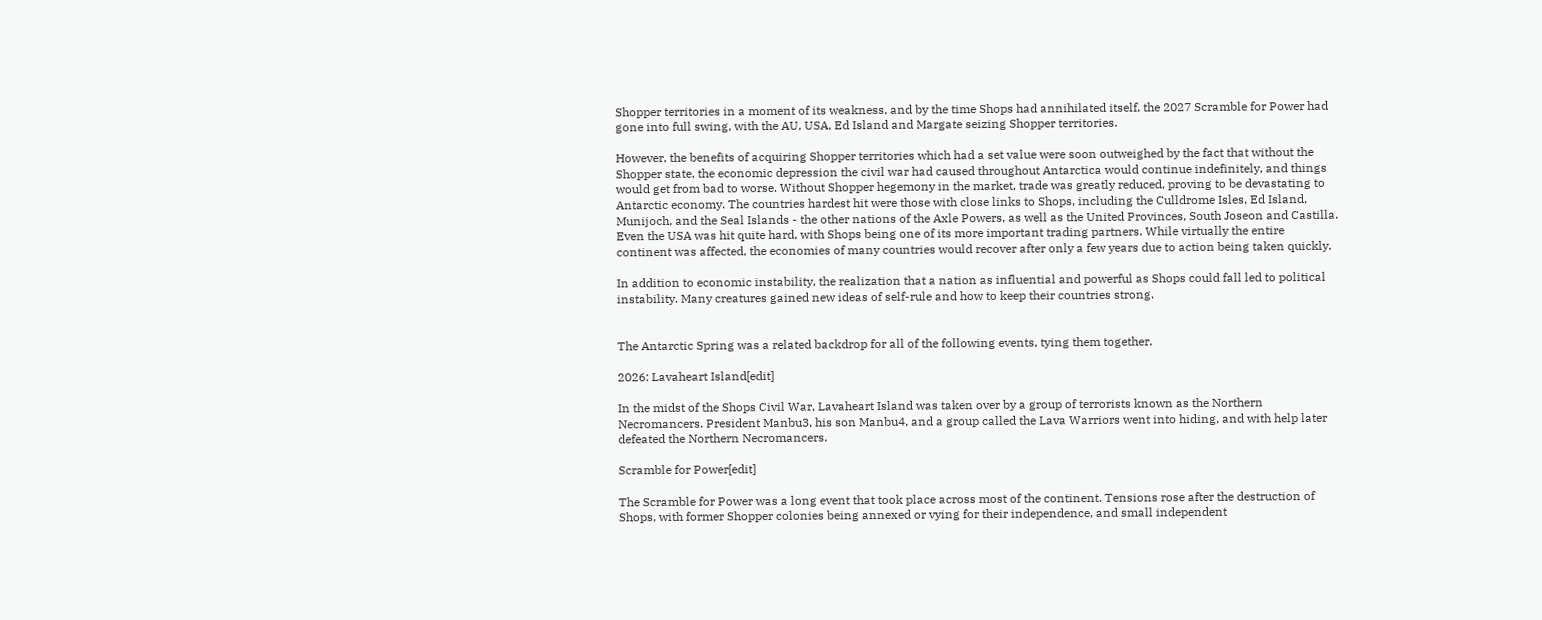Shopper territories in a moment of its weakness, and by the time Shops had annihilated itself, the 2027 Scramble for Power had gone into full swing, with the AU, USA, Ed Island and Margate seizing Shopper territories.

However, the benefits of acquiring Shopper territories which had a set value were soon outweighed by the fact that without the Shopper state, the economic depression the civil war had caused throughout Antarctica would continue indefinitely, and things would get from bad to worse. Without Shopper hegemony in the market, trade was greatly reduced, proving to be devastating to Antarctic economy. The countries hardest hit were those with close links to Shops, including the Culldrome Isles, Ed Island, Munijoch, and the Seal Islands - the other nations of the Axle Powers, as well as the United Provinces, South Joseon and Castilla. Even the USA was hit quite hard, with Shops being one of its more important trading partners. While virtually the entire continent was affected, the economies of many countries would recover after only a few years due to action being taken quickly.

In addition to economic instability, the realization that a nation as influential and powerful as Shops could fall led to political instability. Many creatures gained new ideas of self-rule and how to keep their countries strong.


The Antarctic Spring was a related backdrop for all of the following events, tying them together.

2026: Lavaheart Island[edit]

In the midst of the Shops Civil War, Lavaheart Island was taken over by a group of terrorists known as the Northern Necromancers. President Manbu3, his son Manbu4, and a group called the Lava Warriors went into hiding, and with help later defeated the Northern Necromancers.

Scramble for Power[edit]

The Scramble for Power was a long event that took place across most of the continent. Tensions rose after the destruction of Shops, with former Shopper colonies being annexed or vying for their independence, and small independent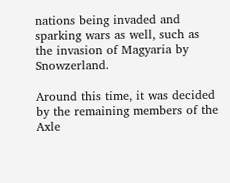nations being invaded and sparking wars as well, such as the invasion of Magyaria by Snowzerland.

Around this time, it was decided by the remaining members of the Axle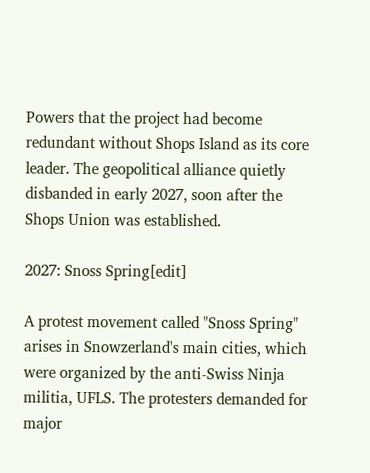Powers that the project had become redundant without Shops Island as its core leader. The geopolitical alliance quietly disbanded in early 2027, soon after the Shops Union was established.

2027: Snoss Spring[edit]

A protest movement called "Snoss Spring" arises in Snowzerland's main cities, which were organized by the anti-Swiss Ninja militia, UFLS. The protesters demanded for major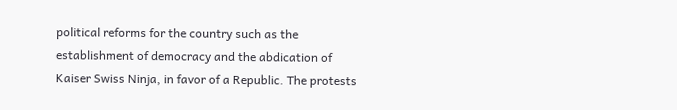political reforms for the country such as the establishment of democracy and the abdication of Kaiser Swiss Ninja, in favor of a Republic. The protests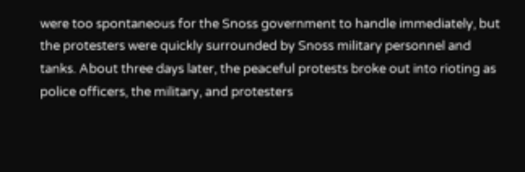were too spontaneous for the Snoss government to handle immediately, but the protesters were quickly surrounded by Snoss military personnel and tanks. About three days later, the peaceful protests broke out into rioting as police officers, the military, and protesters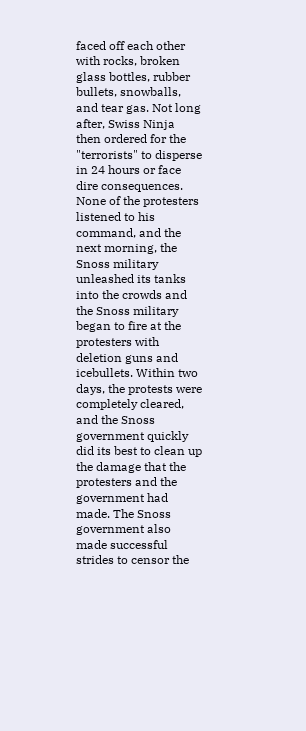faced off each other with rocks, broken glass bottles, rubber bullets, snowballs, and tear gas. Not long after, Swiss Ninja then ordered for the "terrorists" to disperse in 24 hours or face dire consequences. None of the protesters listened to his command, and the next morning, the Snoss military unleashed its tanks into the crowds and the Snoss military began to fire at the protesters with deletion guns and icebullets. Within two days, the protests were completely cleared, and the Snoss government quickly did its best to clean up the damage that the protesters and the government had made. The Snoss government also made successful strides to censor the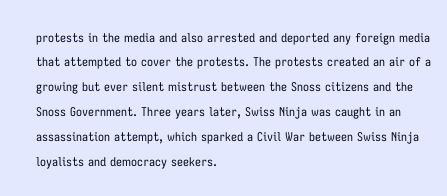protests in the media and also arrested and deported any foreign media that attempted to cover the protests. The protests created an air of a growing but ever silent mistrust between the Snoss citizens and the Snoss Government. Three years later, Swiss Ninja was caught in an assassination attempt, which sparked a Civil War between Swiss Ninja loyalists and democracy seekers.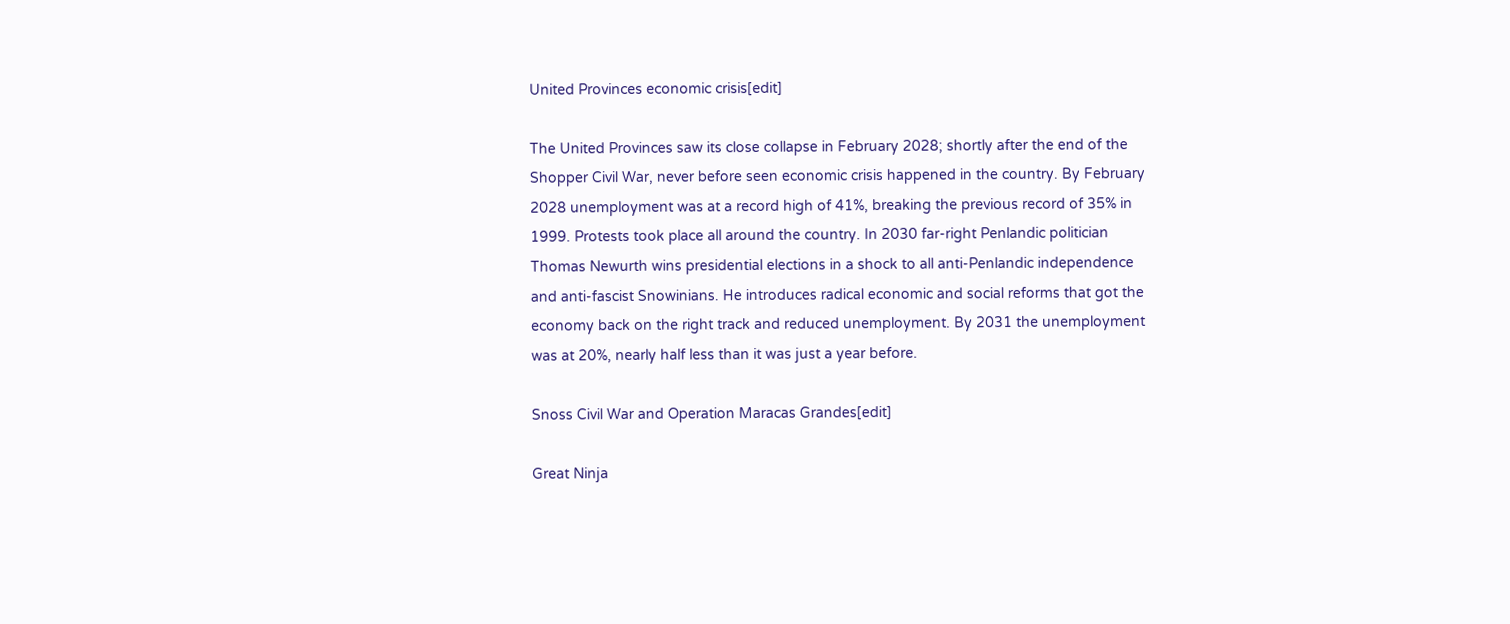United Provinces economic crisis[edit]

The United Provinces saw its close collapse in February 2028; shortly after the end of the Shopper Civil War, never before seen economic crisis happened in the country. By February 2028 unemployment was at a record high of 41%, breaking the previous record of 35% in 1999. Protests took place all around the country. In 2030 far-right Penlandic politician Thomas Newurth wins presidential elections in a shock to all anti-Penlandic independence and anti-fascist Snowinians. He introduces radical economic and social reforms that got the economy back on the right track and reduced unemployment. By 2031 the unemployment was at 20%, nearly half less than it was just a year before.

Snoss Civil War and Operation Maracas Grandes[edit]

Great Ninja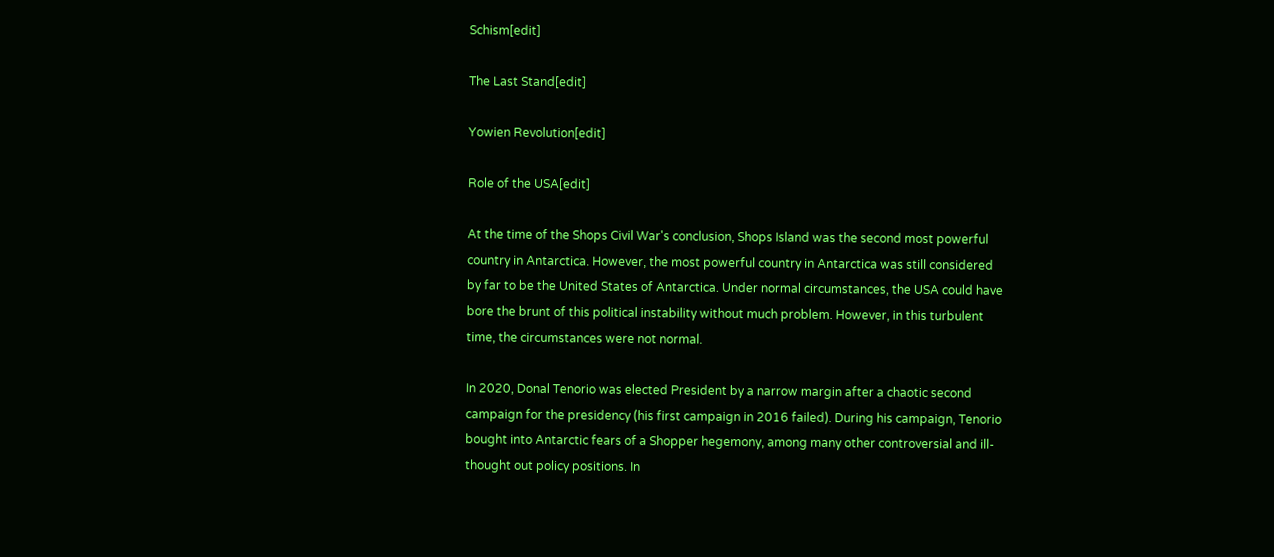Schism[edit]

The Last Stand[edit]

Yowien Revolution[edit]

Role of the USA[edit]

At the time of the Shops Civil War's conclusion, Shops Island was the second most powerful country in Antarctica. However, the most powerful country in Antarctica was still considered by far to be the United States of Antarctica. Under normal circumstances, the USA could have bore the brunt of this political instability without much problem. However, in this turbulent time, the circumstances were not normal.

In 2020, Donal Tenorio was elected President by a narrow margin after a chaotic second campaign for the presidency (his first campaign in 2016 failed). During his campaign, Tenorio bought into Antarctic fears of a Shopper hegemony, among many other controversial and ill-thought out policy positions. In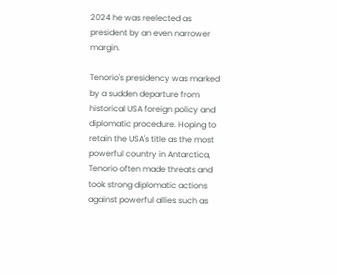2024 he was reelected as president by an even narrower margin.

Tenorio's presidency was marked by a sudden departure from historical USA foreign policy and diplomatic procedure. Hoping to retain the USA's title as the most powerful country in Antarctica, Tenorio often made threats and took strong diplomatic actions against powerful allies such as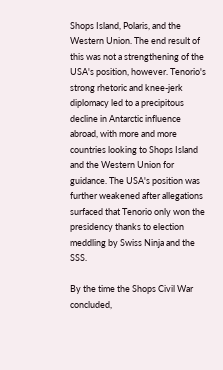Shops Island, Polaris, and the Western Union. The end result of this was not a strengthening of the USA's position, however. Tenorio's strong rhetoric and knee-jerk diplomacy led to a precipitous decline in Antarctic influence abroad, with more and more countries looking to Shops Island and the Western Union for guidance. The USA's position was further weakened after allegations surfaced that Tenorio only won the presidency thanks to election meddling by Swiss Ninja and the SSS.

By the time the Shops Civil War concluded,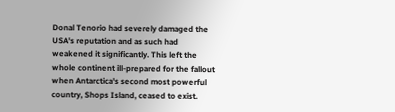Donal Tenorio had severely damaged the USA's reputation and as such had weakened it significantly. This left the whole continent ill-prepared for the fallout when Antarctica's second most powerful country, Shops Island, ceased to exist.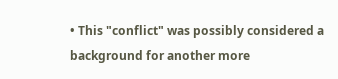• This "conflict" was possibly considered a background for another more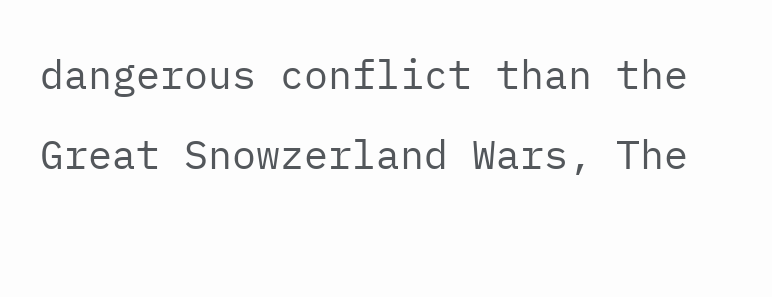dangerous conflict than the Great Snowzerland Wars, The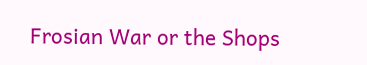Frosian War or the Shops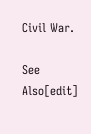Civil War.

See Also[edit]